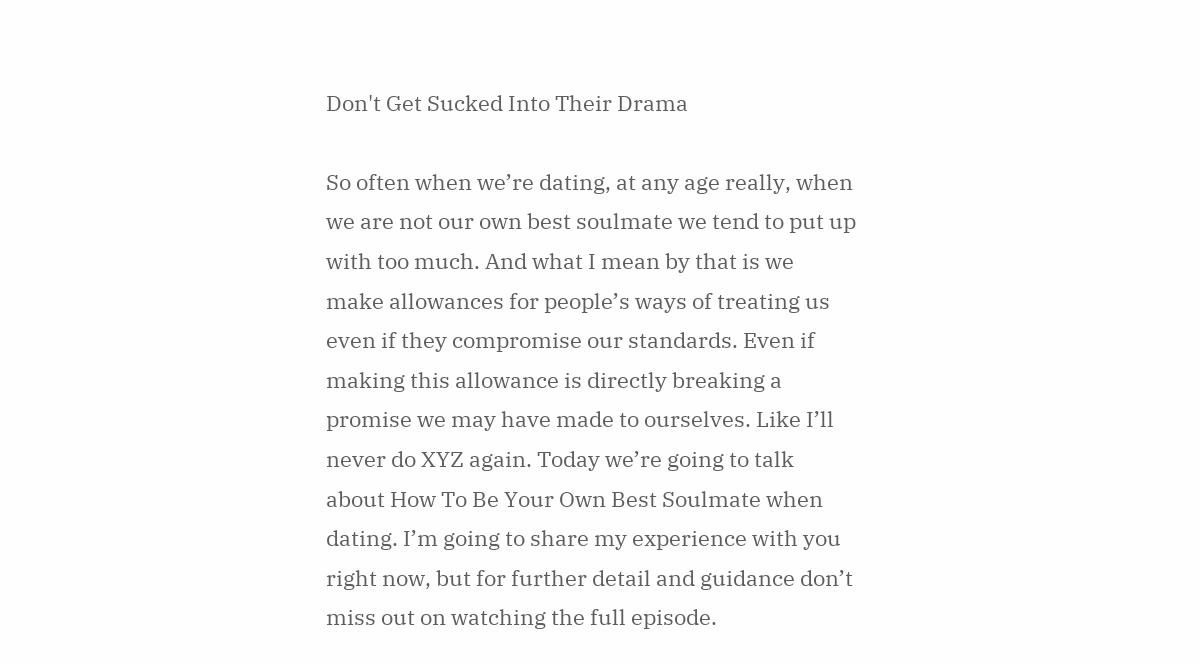Don't Get Sucked Into Their Drama

So often when we’re dating, at any age really, when we are not our own best soulmate we tend to put up with too much. And what I mean by that is we make allowances for people’s ways of treating us even if they compromise our standards. Even if making this allowance is directly breaking a promise we may have made to ourselves. Like I’ll never do XYZ again. Today we’re going to talk about How To Be Your Own Best Soulmate when dating. I’m going to share my experience with you right now, but for further detail and guidance don’t miss out on watching the full episode.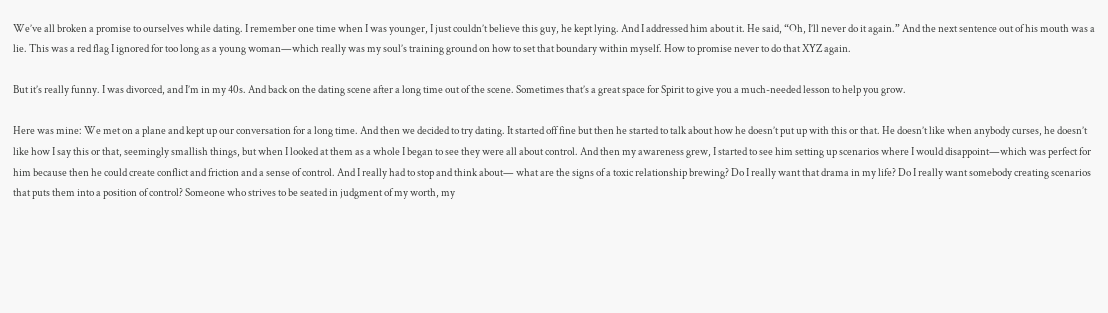We’ve all broken a promise to ourselves while dating. I remember one time when I was younger, I just couldn’t believe this guy, he kept lying. And I addressed him about it. He said, “Oh, I’ll never do it again.” And the next sentence out of his mouth was a lie. This was a red flag I ignored for too long as a young woman—which really was my soul’s training ground on how to set that boundary within myself. How to promise never to do that XYZ again.

But it’s really funny. I was divorced, and I’m in my 40s. And back on the dating scene after a long time out of the scene. Sometimes that’s a great space for Spirit to give you a much-needed lesson to help you grow.

Here was mine: We met on a plane and kept up our conversation for a long time. And then we decided to try dating. It started off fine but then he started to talk about how he doesn’t put up with this or that. He doesn’t like when anybody curses, he doesn’t like how I say this or that, seemingly smallish things, but when I looked at them as a whole I began to see they were all about control. And then my awareness grew, I started to see him setting up scenarios where I would disappoint—which was perfect for him because then he could create conflict and friction and a sense of control. And I really had to stop and think about— what are the signs of a toxic relationship brewing? Do I really want that drama in my life? Do I really want somebody creating scenarios that puts them into a position of control? Someone who strives to be seated in judgment of my worth, my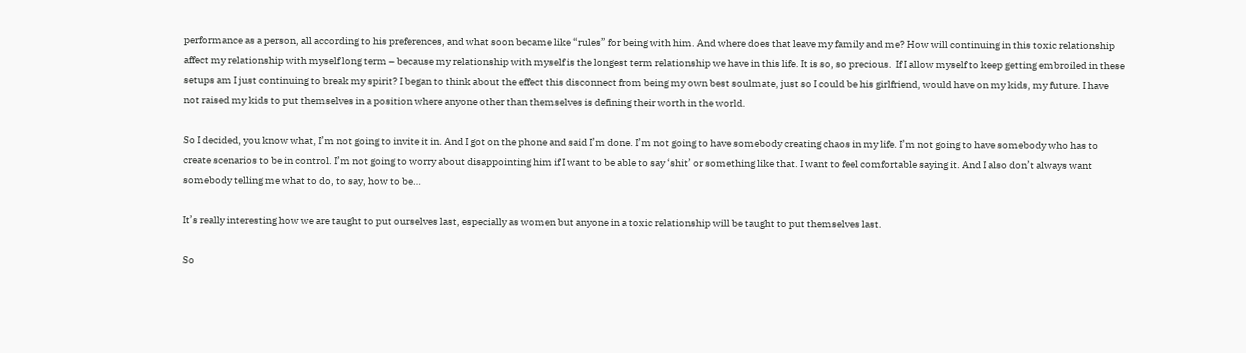performance as a person, all according to his preferences, and what soon became like “rules” for being with him. And where does that leave my family and me? How will continuing in this toxic relationship affect my relationship with myself long term – because my relationship with myself is the longest term relationship we have in this life. It is so, so precious.  If I allow myself to keep getting embroiled in these setups am I just continuing to break my spirit? I began to think about the effect this disconnect from being my own best soulmate, just so I could be his girlfriend, would have on my kids, my future. I have not raised my kids to put themselves in a position where anyone other than themselves is defining their worth in the world.

So I decided, you know what, I’m not going to invite it in. And I got on the phone and said I’m done. I’m not going to have somebody creating chaos in my life. I’m not going to have somebody who has to create scenarios to be in control. I’m not going to worry about disappointing him if I want to be able to say ‘shit’ or something like that. I want to feel comfortable saying it. And I also don’t always want somebody telling me what to do, to say, how to be…

It’s really interesting how we are taught to put ourselves last, especially as women but anyone in a toxic relationship will be taught to put themselves last.

So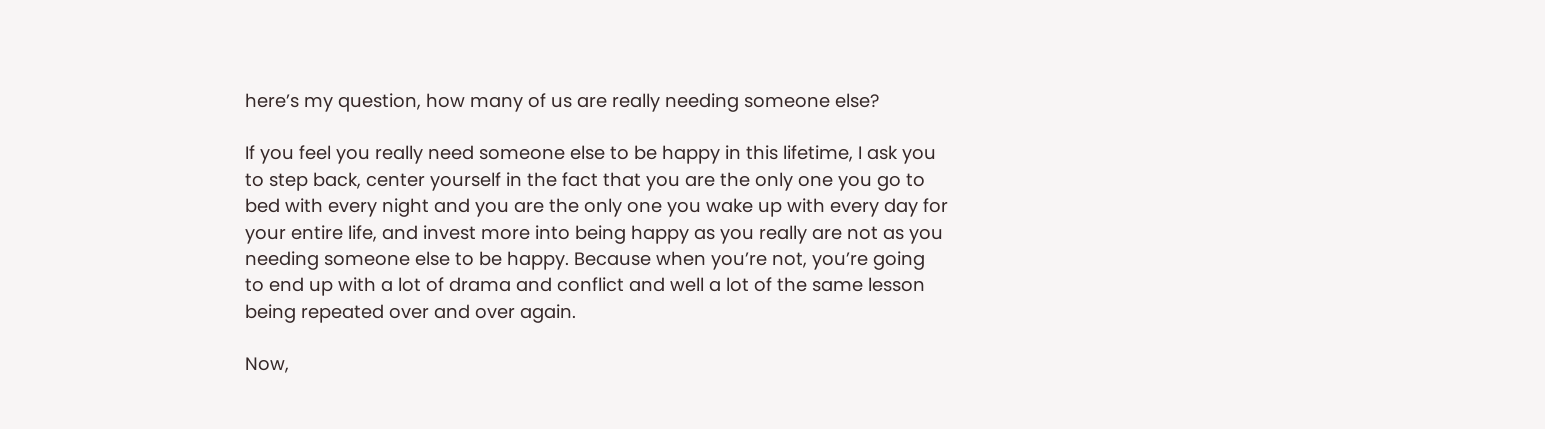here’s my question, how many of us are really needing someone else?

If you feel you really need someone else to be happy in this lifetime, I ask you to step back, center yourself in the fact that you are the only one you go to bed with every night and you are the only one you wake up with every day for your entire life, and invest more into being happy as you really are not as you needing someone else to be happy. Because when you’re not, you’re going to end up with a lot of drama and conflict and well a lot of the same lesson being repeated over and over again.

Now,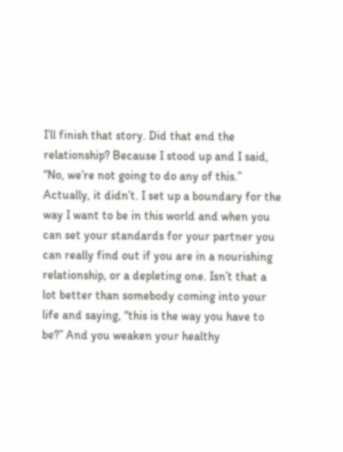I’ll finish that story. Did that end the relationship? Because I stood up and I said, “No, we’re not going to do any of this.” Actually, it didn’t. I set up a boundary for the way I want to be in this world and when you can set your standards for your partner you can really find out if you are in a nourishing relationship, or a depleting one. Isn’t that a lot better than somebody coming into your life and saying, “this is the way you have to be?” And you weaken your healthy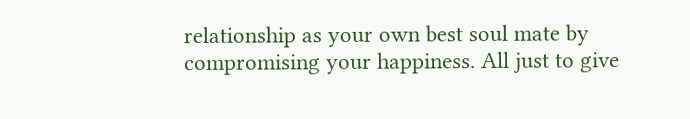relationship as your own best soul mate by compromising your happiness. All just to give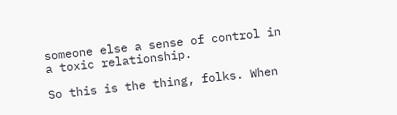someone else a sense of control in a toxic relationship.

So this is the thing, folks. When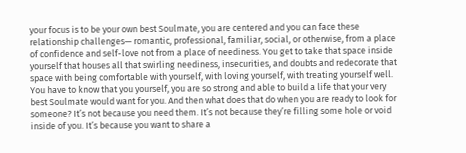your focus is to be your own best Soulmate, you are centered and you can face these relationship challenges— romantic, professional, familiar, social, or otherwise, from a place of confidence and self-love not from a place of neediness. You get to take that space inside yourself that houses all that swirling neediness, insecurities, and doubts and redecorate that space with being comfortable with yourself, with loving yourself, with treating yourself well. You have to know that you yourself, you are so strong and able to build a life that your very best Soulmate would want for you. And then what does that do when you are ready to look for someone? It’s not because you need them. It’s not because they’re filling some hole or void inside of you. It’s because you want to share a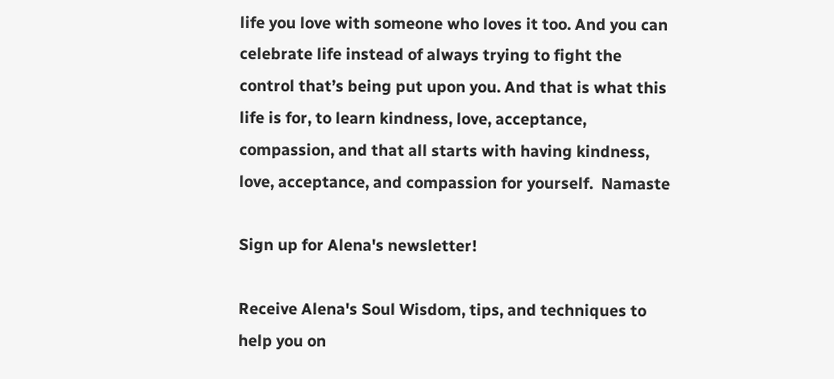life you love with someone who loves it too. And you can celebrate life instead of always trying to fight the control that’s being put upon you. And that is what this life is for, to learn kindness, love, acceptance, compassion, and that all starts with having kindness, love, acceptance, and compassion for yourself.  Namaste

Sign up for Alena's newsletter!

Receive Alena's Soul Wisdom, tips, and techniques to help you on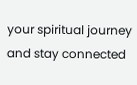your spiritual journey and stay connected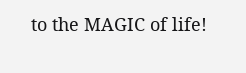to the MAGIC of life!